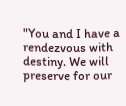"You and I have a rendezvous with destiny. We will preserve for our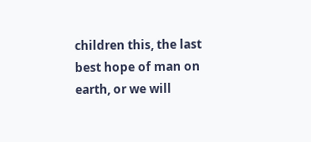children this, the last best hope of man on earth, or we will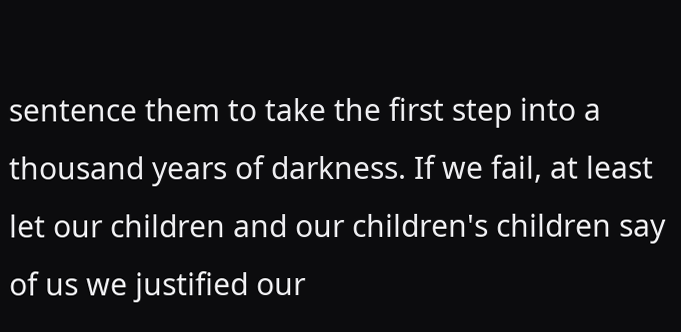sentence them to take the first step into a thousand years of darkness. If we fail, at least let our children and our children's children say of us we justified our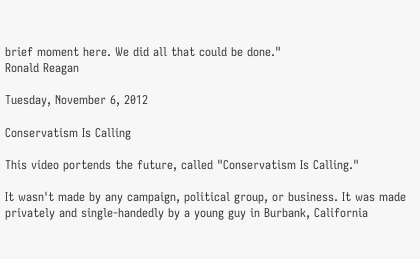brief moment here. We did all that could be done."
Ronald Reagan

Tuesday, November 6, 2012

Conservatism Is Calling

This video portends the future, called "Conservatism Is Calling."

It wasn't made by any campaign, political group, or business. It was made privately and single-handedly by a young guy in Burbank, California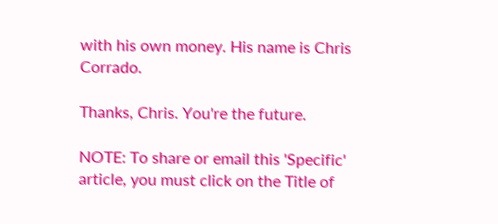with his own money. His name is Chris Corrado.

Thanks, Chris. You're the future.

NOTE: To share or email this 'Specific' article, you must click on the Title of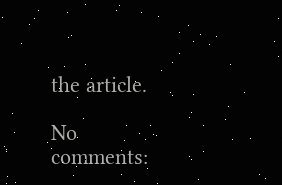the article.

No comments: